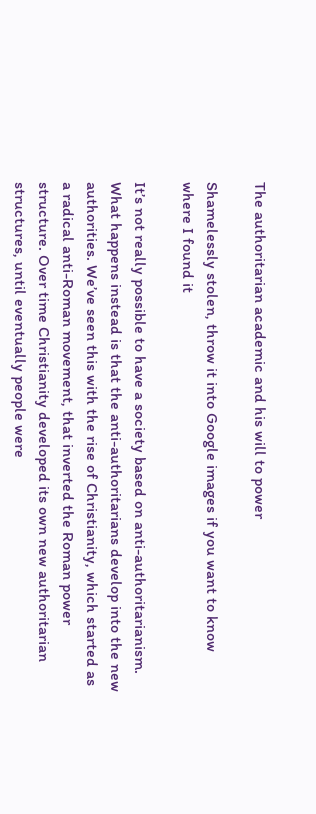The authoritarian academic and his will to power

Shamelessly stolen, throw it into Google images if you want to know where I found it

It’s not really possible to have a society based on anti-authoritarianism. What happens instead is that the anti-authoritarians develop into the new authorities. We’ve seen this with the rise of Christianity, which started as a radical anti-Roman movement, that inverted the Roman power structure. Over time Christianity developed its own new authoritarian structures, until eventually people were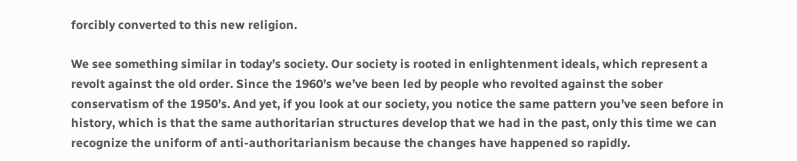forcibly converted to this new religion.

We see something similar in today’s society. Our society is rooted in enlightenment ideals, which represent a revolt against the old order. Since the 1960’s we’ve been led by people who revolted against the sober conservatism of the 1950’s. And yet, if you look at our society, you notice the same pattern you’ve seen before in history, which is that the same authoritarian structures develop that we had in the past, only this time we can recognize the uniform of anti-authoritarianism because the changes have happened so rapidly.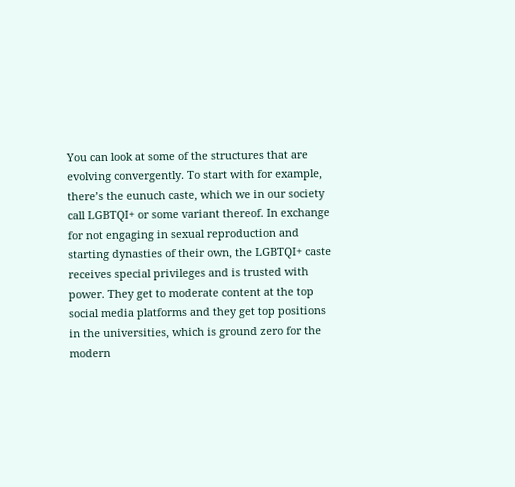You can look at some of the structures that are evolving convergently. To start with for example, there’s the eunuch caste, which we in our society call LGBTQI+ or some variant thereof. In exchange for not engaging in sexual reproduction and starting dynasties of their own, the LGBTQI+ caste receives special privileges and is trusted with power. They get to moderate content at the top social media platforms and they get top positions in the universities, which is ground zero for the modern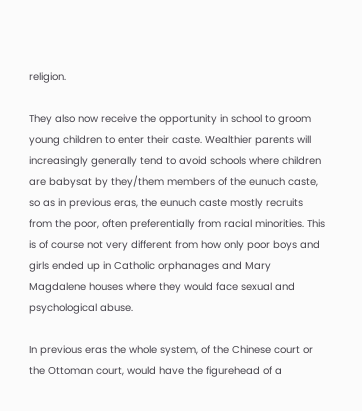religion.

They also now receive the opportunity in school to groom young children to enter their caste. Wealthier parents will increasingly generally tend to avoid schools where children are babysat by they/them members of the eunuch caste, so as in previous eras, the eunuch caste mostly recruits from the poor, often preferentially from racial minorities. This is of course not very different from how only poor boys and girls ended up in Catholic orphanages and Mary Magdalene houses where they would face sexual and psychological abuse.

In previous eras the whole system, of the Chinese court or the Ottoman court, would have the figurehead of a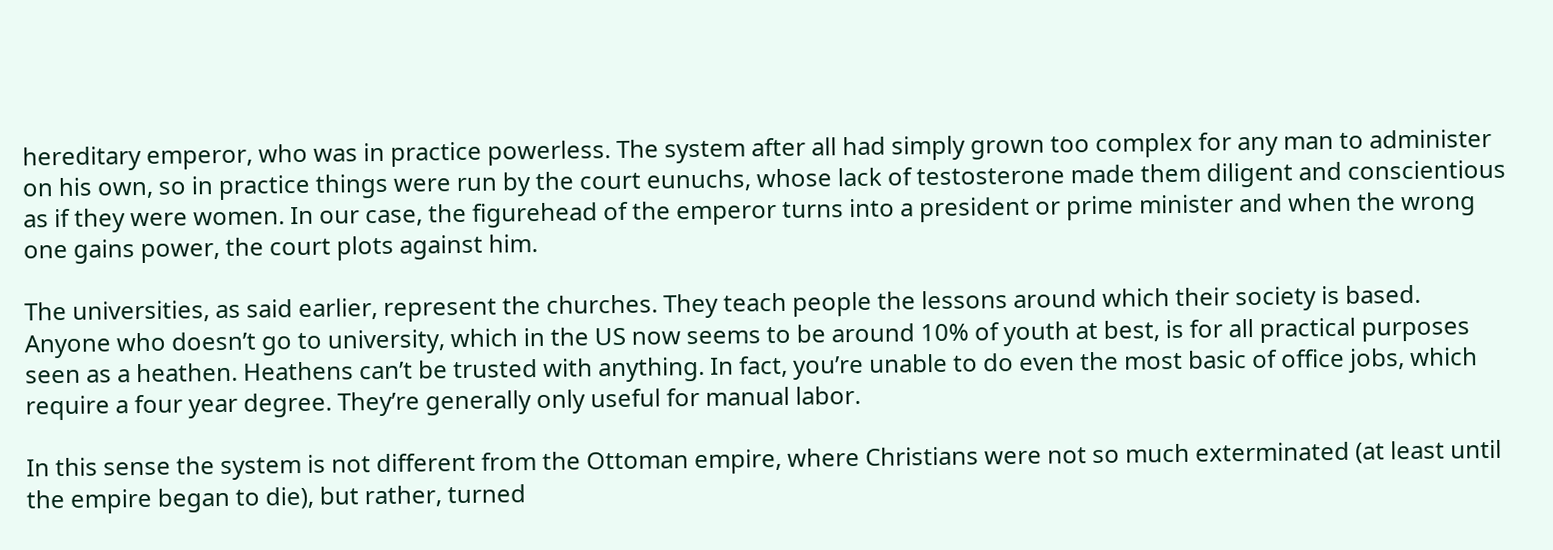hereditary emperor, who was in practice powerless. The system after all had simply grown too complex for any man to administer on his own, so in practice things were run by the court eunuchs, whose lack of testosterone made them diligent and conscientious as if they were women. In our case, the figurehead of the emperor turns into a president or prime minister and when the wrong one gains power, the court plots against him.

The universities, as said earlier, represent the churches. They teach people the lessons around which their society is based. Anyone who doesn’t go to university, which in the US now seems to be around 10% of youth at best, is for all practical purposes seen as a heathen. Heathens can’t be trusted with anything. In fact, you’re unable to do even the most basic of office jobs, which require a four year degree. They’re generally only useful for manual labor.

In this sense the system is not different from the Ottoman empire, where Christians were not so much exterminated (at least until the empire began to die), but rather, turned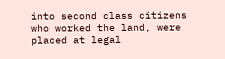into second class citizens who worked the land, were placed at legal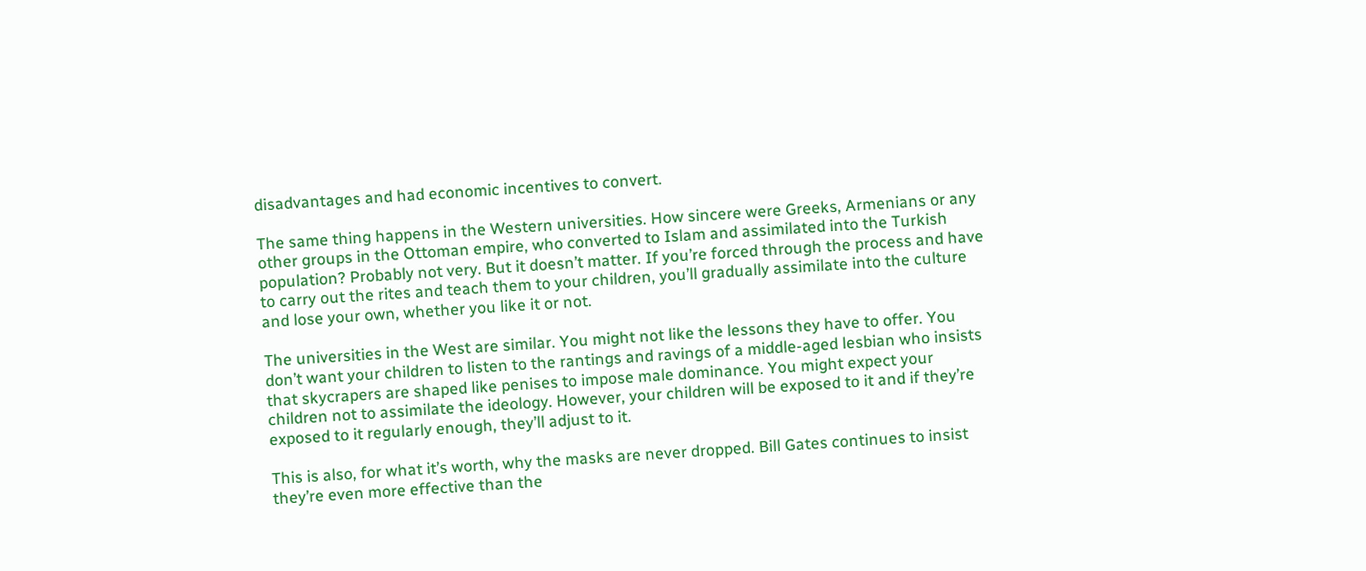disadvantages and had economic incentives to convert.

The same thing happens in the Western universities. How sincere were Greeks, Armenians or any other groups in the Ottoman empire, who converted to Islam and assimilated into the Turkish population? Probably not very. But it doesn’t matter. If you’re forced through the process and have to carry out the rites and teach them to your children, you’ll gradually assimilate into the culture and lose your own, whether you like it or not.

The universities in the West are similar. You might not like the lessons they have to offer. You don’t want your children to listen to the rantings and ravings of a middle-aged lesbian who insists that skycrapers are shaped like penises to impose male dominance. You might expect your children not to assimilate the ideology. However, your children will be exposed to it and if they’re exposed to it regularly enough, they’ll adjust to it.

This is also, for what it’s worth, why the masks are never dropped. Bill Gates continues to insist they’re even more effective than the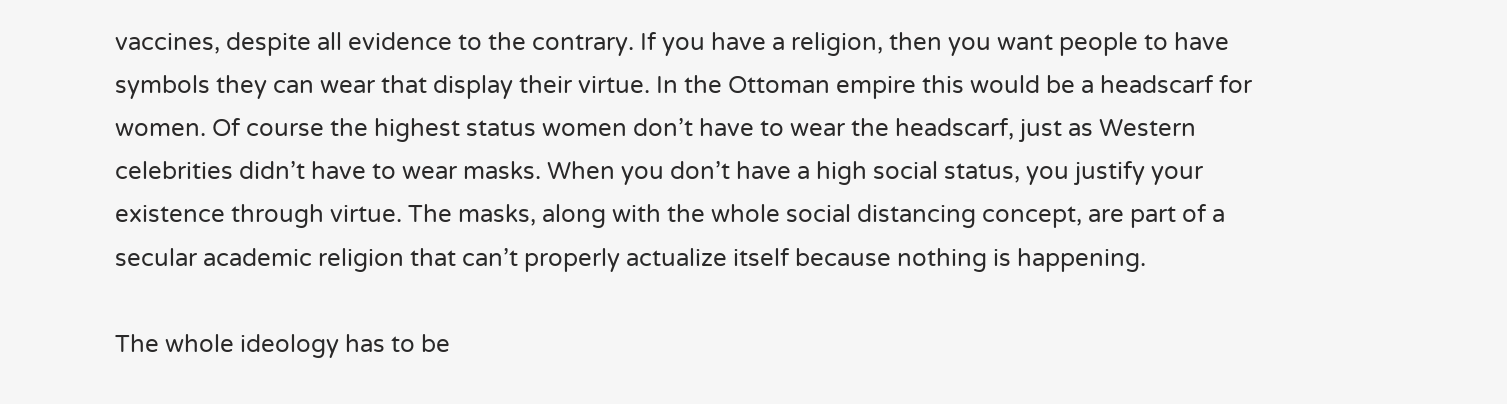vaccines, despite all evidence to the contrary. If you have a religion, then you want people to have symbols they can wear that display their virtue. In the Ottoman empire this would be a headscarf for women. Of course the highest status women don’t have to wear the headscarf, just as Western celebrities didn’t have to wear masks. When you don’t have a high social status, you justify your existence through virtue. The masks, along with the whole social distancing concept, are part of a secular academic religion that can’t properly actualize itself because nothing is happening.

The whole ideology has to be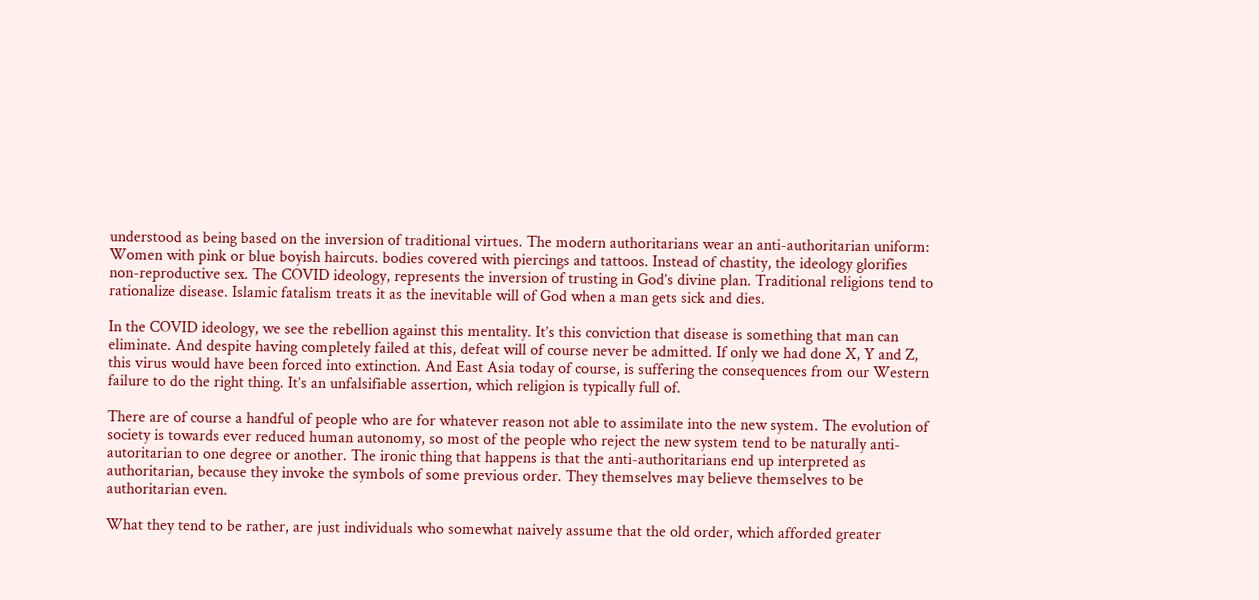understood as being based on the inversion of traditional virtues. The modern authoritarians wear an anti-authoritarian uniform: Women with pink or blue boyish haircuts. bodies covered with piercings and tattoos. Instead of chastity, the ideology glorifies non-reproductive sex. The COVID ideology, represents the inversion of trusting in God’s divine plan. Traditional religions tend to rationalize disease. Islamic fatalism treats it as the inevitable will of God when a man gets sick and dies.

In the COVID ideology, we see the rebellion against this mentality. It’s this conviction that disease is something that man can eliminate. And despite having completely failed at this, defeat will of course never be admitted. If only we had done X, Y and Z, this virus would have been forced into extinction. And East Asia today of course, is suffering the consequences from our Western failure to do the right thing. It’s an unfalsifiable assertion, which religion is typically full of.

There are of course a handful of people who are for whatever reason not able to assimilate into the new system. The evolution of society is towards ever reduced human autonomy, so most of the people who reject the new system tend to be naturally anti-autoritarian to one degree or another. The ironic thing that happens is that the anti-authoritarians end up interpreted as authoritarian, because they invoke the symbols of some previous order. They themselves may believe themselves to be authoritarian even.

What they tend to be rather, are just individuals who somewhat naively assume that the old order, which afforded greater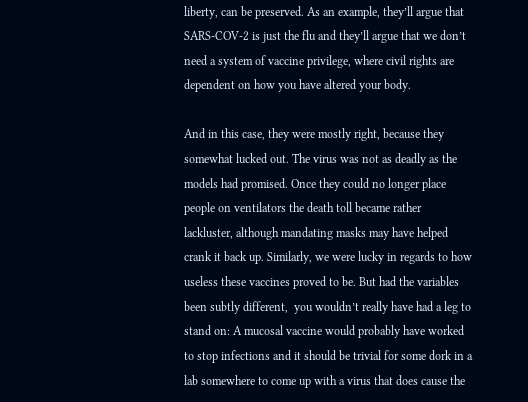liberty, can be preserved. As an example, they’ll argue that SARS-COV-2 is just the flu and they’ll argue that we don’t need a system of vaccine privilege, where civil rights are dependent on how you have altered your body.

And in this case, they were mostly right, because they somewhat lucked out. The virus was not as deadly as the models had promised. Once they could no longer place people on ventilators the death toll became rather lackluster, although mandating masks may have helped crank it back up. Similarly, we were lucky in regards to how useless these vaccines proved to be. But had the variables been subtly different,  you wouldn’t really have had a leg to stand on: A mucosal vaccine would probably have worked to stop infections and it should be trivial for some dork in a lab somewhere to come up with a virus that does cause the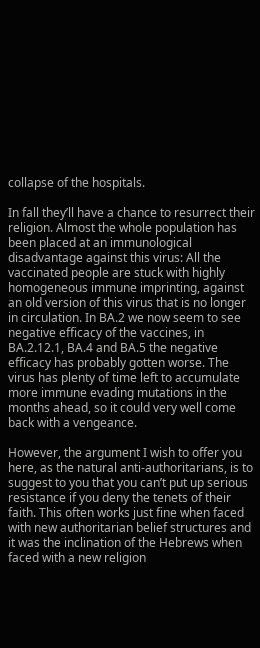collapse of the hospitals.

In fall they’ll have a chance to resurrect their religion. Almost the whole population has been placed at an immunological disadvantage against this virus: All the vaccinated people are stuck with highly homogeneous immune imprinting, against an old version of this virus that is no longer in circulation. In BA.2 we now seem to see negative efficacy of the vaccines, in BA.2.12.1, BA.4 and BA.5 the negative efficacy has probably gotten worse. The virus has plenty of time left to accumulate more immune evading mutations in the months ahead, so it could very well come back with a vengeance.

However, the argument I wish to offer you here, as the natural anti-authoritarians, is to suggest to you that you can’t put up serious resistance if you deny the tenets of their faith. This often works just fine when faced with new authoritarian belief structures and it was the inclination of the Hebrews when faced with a new religion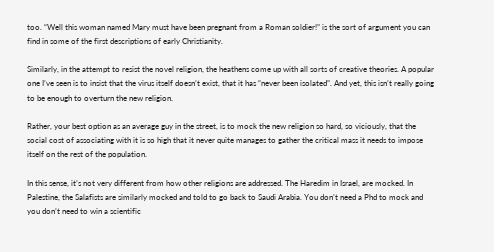too. “Well this woman named Mary must have been pregnant from a Roman soldier!” is the sort of argument you can find in some of the first descriptions of early Christianity.

Similarly, in the attempt to resist the novel religion, the heathens come up with all sorts of creative theories. A popular one I’ve seen is to insist that the virus itself doesn’t exist, that it has “never been isolated”. And yet, this isn’t really going to be enough to overturn the new religion.

Rather, your best option as an average guy in the street, is to mock the new religion so hard, so viciously, that the social cost of associating with it is so high that it never quite manages to gather the critical mass it needs to impose itself on the rest of the population.

In this sense, it’s not very different from how other religions are addressed. The Haredim in Israel, are mocked. In Palestine, the Salafists are similarly mocked and told to go back to Saudi Arabia. You don’t need a Phd to mock and you don’t need to win a scientific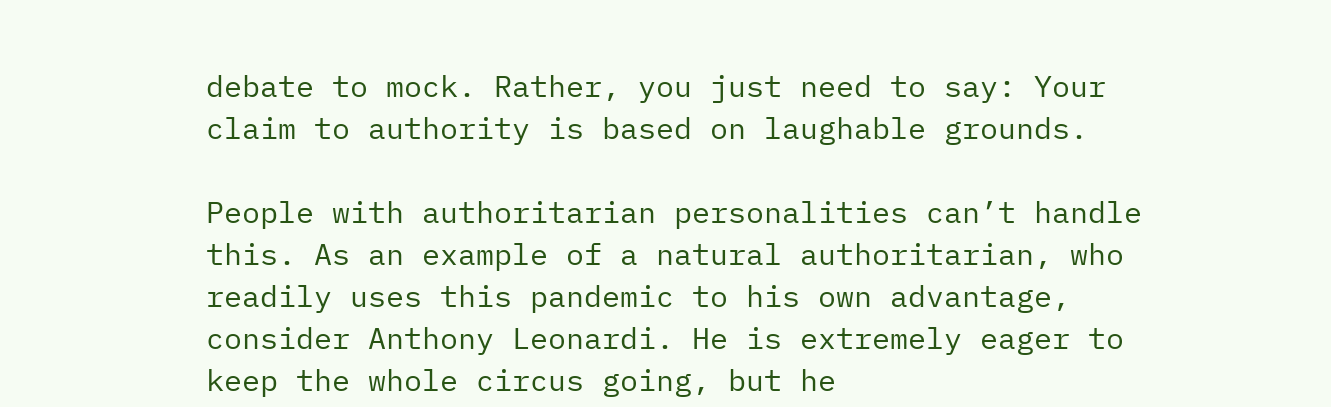debate to mock. Rather, you just need to say: Your claim to authority is based on laughable grounds.

People with authoritarian personalities can’t handle this. As an example of a natural authoritarian, who readily uses this pandemic to his own advantage, consider Anthony Leonardi. He is extremely eager to keep the whole circus going, but he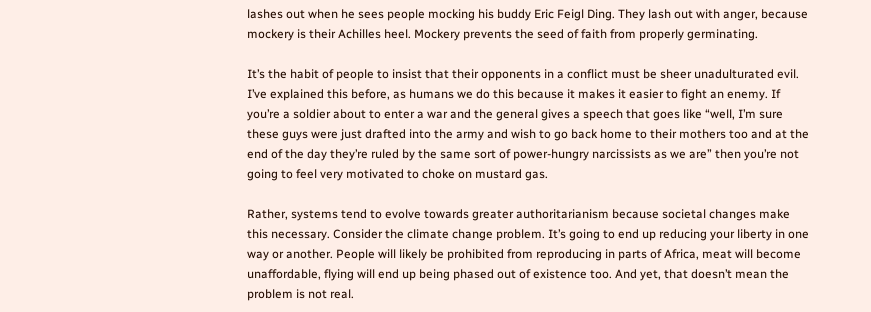lashes out when he sees people mocking his buddy Eric Feigl Ding. They lash out with anger, because mockery is their Achilles heel. Mockery prevents the seed of faith from properly germinating.

It’s the habit of people to insist that their opponents in a conflict must be sheer unadulturated evil. I’ve explained this before, as humans we do this because it makes it easier to fight an enemy. If you’re a soldier about to enter a war and the general gives a speech that goes like “well, I’m sure these guys were just drafted into the army and wish to go back home to their mothers too and at the end of the day they’re ruled by the same sort of power-hungry narcissists as we are” then you’re not going to feel very motivated to choke on mustard gas.

Rather, systems tend to evolve towards greater authoritarianism because societal changes make this necessary. Consider the climate change problem. It’s going to end up reducing your liberty in one way or another. People will likely be prohibited from reproducing in parts of Africa, meat will become unaffordable, flying will end up being phased out of existence too. And yet, that doesn’t mean the problem is not real.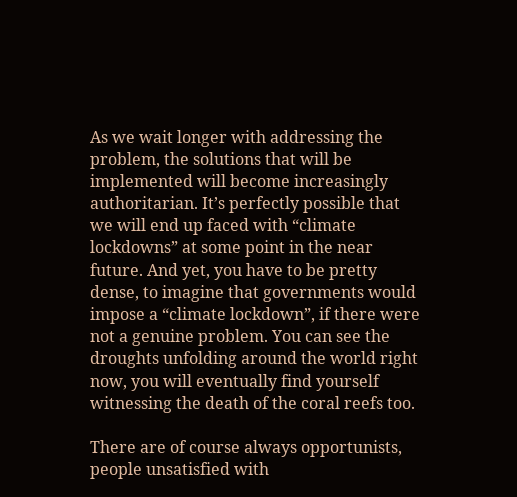As we wait longer with addressing the problem, the solutions that will be implemented will become increasingly authoritarian. It’s perfectly possible that we will end up faced with “climate lockdowns” at some point in the near future. And yet, you have to be pretty dense, to imagine that governments would impose a “climate lockdown”, if there were not a genuine problem. You can see the droughts unfolding around the world right now, you will eventually find yourself witnessing the death of the coral reefs too.

There are of course always opportunists, people unsatisfied with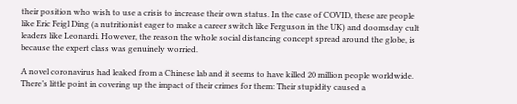their position who wish to use a crisis to increase their own status. In the case of COVID, these are people like Eric Feigl Ding (a nutritionist eager to make a career switch like Ferguson in the UK) and doomsday cult leaders like Leonardi. However, the reason the whole social distancing concept spread around the globe, is because the expert class was genuinely worried.

A novel coronavirus had leaked from a Chinese lab and it seems to have killed 20 million people worldwide. There’s little point in covering up the impact of their crimes for them: Their stupidity caused a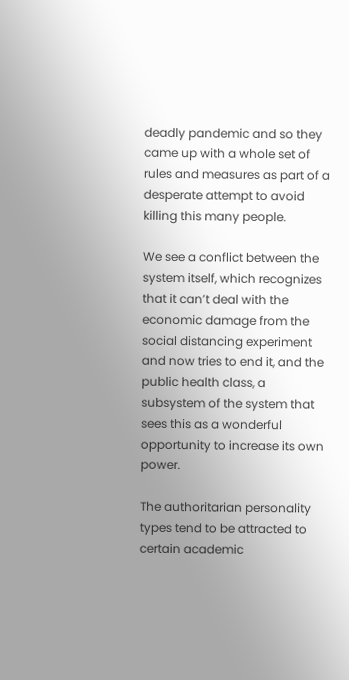deadly pandemic and so they came up with a whole set of rules and measures as part of a desperate attempt to avoid killing this many people.

We see a conflict between the system itself, which recognizes that it can’t deal with the economic damage from the social distancing experiment and now tries to end it, and the public health class, a subsystem of the system that sees this as a wonderful opportunity to increase its own power.

The authoritarian personality types tend to be attracted to certain academic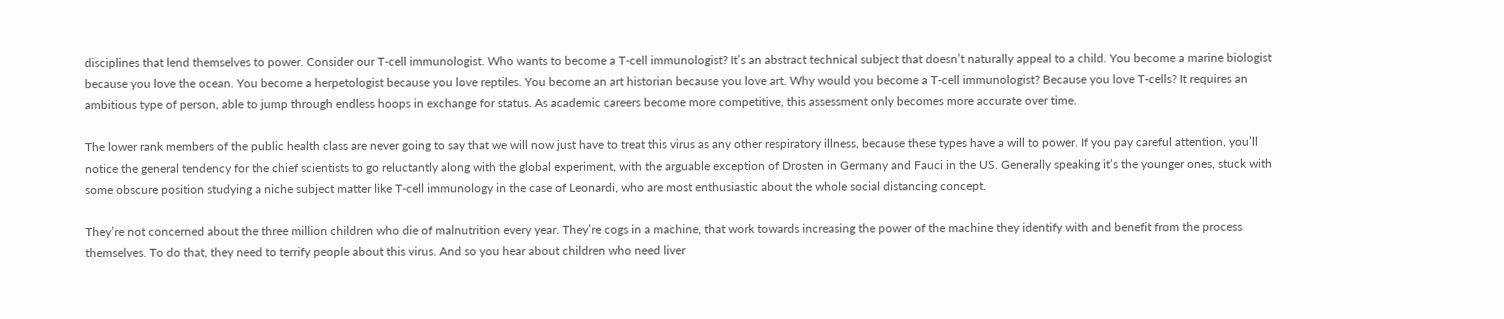disciplines that lend themselves to power. Consider our T-cell immunologist. Who wants to become a T-cell immunologist? It’s an abstract technical subject that doesn’t naturally appeal to a child. You become a marine biologist because you love the ocean. You become a herpetologist because you love reptiles. You become an art historian because you love art. Why would you become a T-cell immunologist? Because you love T-cells? It requires an ambitious type of person, able to jump through endless hoops in exchange for status. As academic careers become more competitive, this assessment only becomes more accurate over time.

The lower rank members of the public health class are never going to say that we will now just have to treat this virus as any other respiratory illness, because these types have a will to power. If you pay careful attention, you’ll notice the general tendency for the chief scientists to go reluctantly along with the global experiment, with the arguable exception of Drosten in Germany and Fauci in the US. Generally speaking it’s the younger ones, stuck with some obscure position studying a niche subject matter like T-cell immunology in the case of Leonardi, who are most enthusiastic about the whole social distancing concept.

They’re not concerned about the three million children who die of malnutrition every year. They’re cogs in a machine, that work towards increasing the power of the machine they identify with and benefit from the process themselves. To do that, they need to terrify people about this virus. And so you hear about children who need liver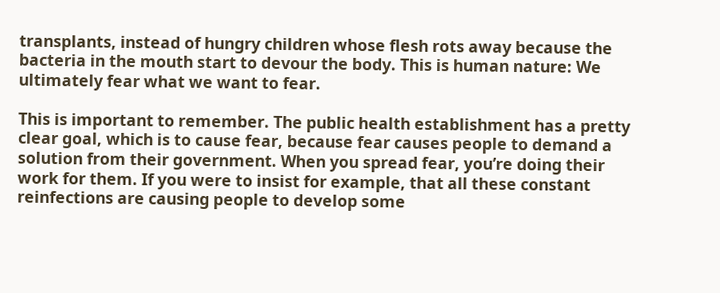transplants, instead of hungry children whose flesh rots away because the bacteria in the mouth start to devour the body. This is human nature: We ultimately fear what we want to fear.

This is important to remember. The public health establishment has a pretty clear goal, which is to cause fear, because fear causes people to demand a solution from their government. When you spread fear, you’re doing their work for them. If you were to insist for example, that all these constant reinfections are causing people to develop some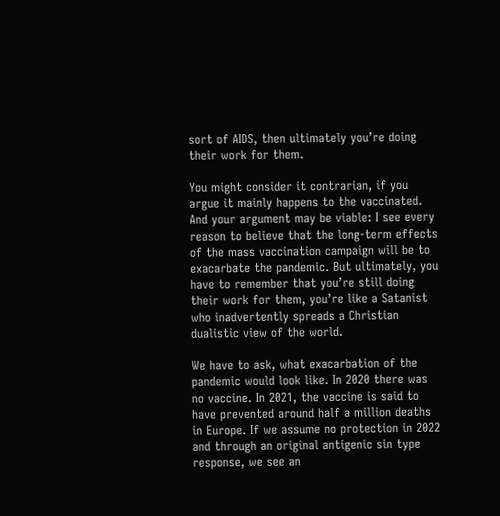sort of AIDS, then ultimately you’re doing their work for them.

You might consider it contrarian, if you argue it mainly happens to the vaccinated. And your argument may be viable: I see every reason to believe that the long-term effects of the mass vaccination campaign will be to exacarbate the pandemic. But ultimately, you have to remember that you’re still doing their work for them, you’re like a Satanist who inadvertently spreads a Christian dualistic view of the world.

We have to ask, what exacarbation of the pandemic would look like. In 2020 there was no vaccine. In 2021, the vaccine is said to have prevented around half a million deaths in Europe. If we assume no protection in 2022 and through an original antigenic sin type response, we see an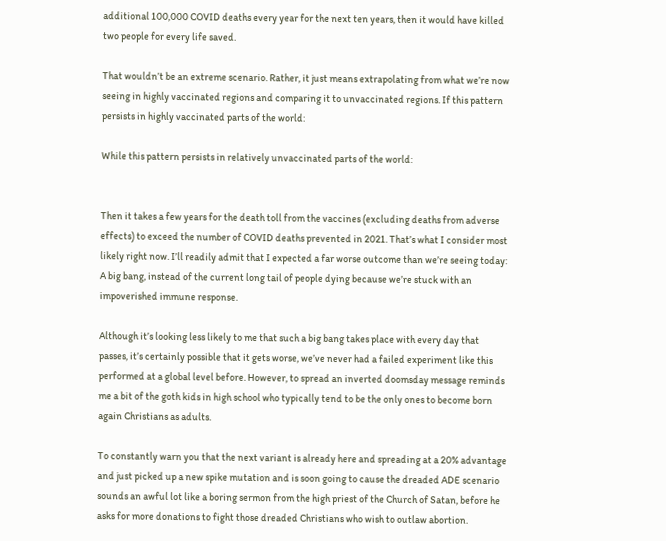additional 100,000 COVID deaths every year for the next ten years, then it would have killed two people for every life saved.

That wouldn’t be an extreme scenario. Rather, it just means extrapolating from what we’re now seeing in highly vaccinated regions and comparing it to unvaccinated regions. If this pattern persists in highly vaccinated parts of the world:

While this pattern persists in relatively unvaccinated parts of the world:


Then it takes a few years for the death toll from the vaccines (excluding deaths from adverse effects) to exceed the number of COVID deaths prevented in 2021. That’s what I consider most likely right now. I’ll readily admit that I expected a far worse outcome than we’re seeing today: A big bang, instead of the current long tail of people dying because we’re stuck with an impoverished immune response.

Although it’s looking less likely to me that such a big bang takes place with every day that passes, it’s certainly possible that it gets worse, we’ve never had a failed experiment like this performed at a global level before. However, to spread an inverted doomsday message reminds me a bit of the goth kids in high school who typically tend to be the only ones to become born again Christians as adults.

To constantly warn you that the next variant is already here and spreading at a 20% advantage and just picked up a new spike mutation and is soon going to cause the dreaded ADE scenario sounds an awful lot like a boring sermon from the high priest of the Church of Satan, before he asks for more donations to fight those dreaded Christians who wish to outlaw abortion.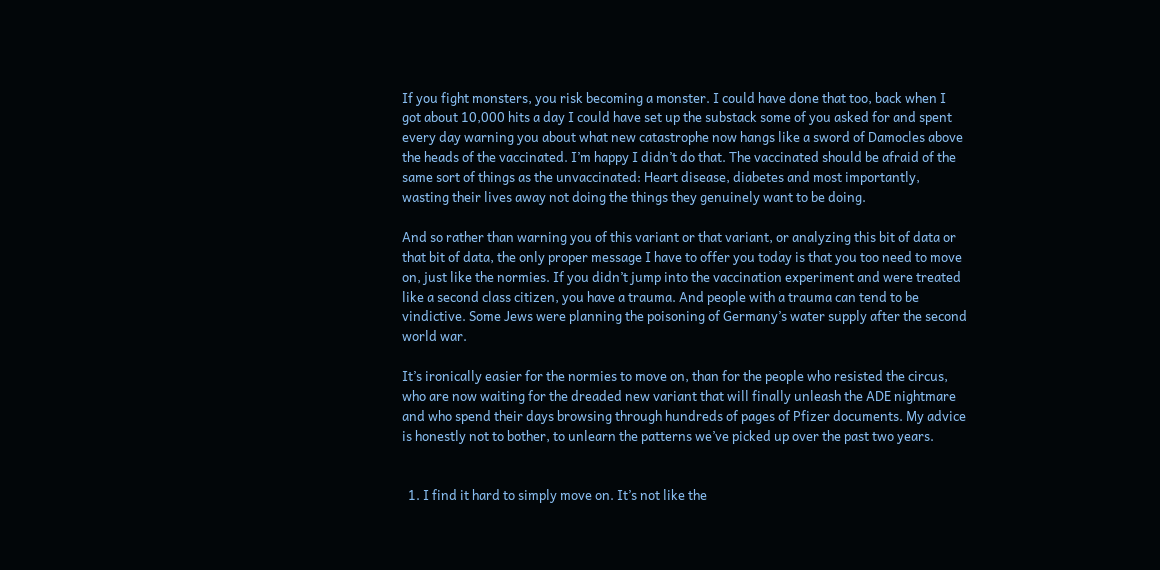If you fight monsters, you risk becoming a monster. I could have done that too, back when I got about 10,000 hits a day I could have set up the substack some of you asked for and spent every day warning you about what new catastrophe now hangs like a sword of Damocles above the heads of the vaccinated. I’m happy I didn’t do that. The vaccinated should be afraid of the same sort of things as the unvaccinated: Heart disease, diabetes and most importantly, wasting their lives away not doing the things they genuinely want to be doing.

And so rather than warning you of this variant or that variant, or analyzing this bit of data or that bit of data, the only proper message I have to offer you today is that you too need to move on, just like the normies. If you didn’t jump into the vaccination experiment and were treated like a second class citizen, you have a trauma. And people with a trauma can tend to be vindictive. Some Jews were planning the poisoning of Germany’s water supply after the second world war.

It’s ironically easier for the normies to move on, than for the people who resisted the circus, who are now waiting for the dreaded new variant that will finally unleash the ADE nightmare and who spend their days browsing through hundreds of pages of Pfizer documents. My advice is honestly not to bother, to unlearn the patterns we’ve picked up over the past two years.


  1. I find it hard to simply move on. It’s not like the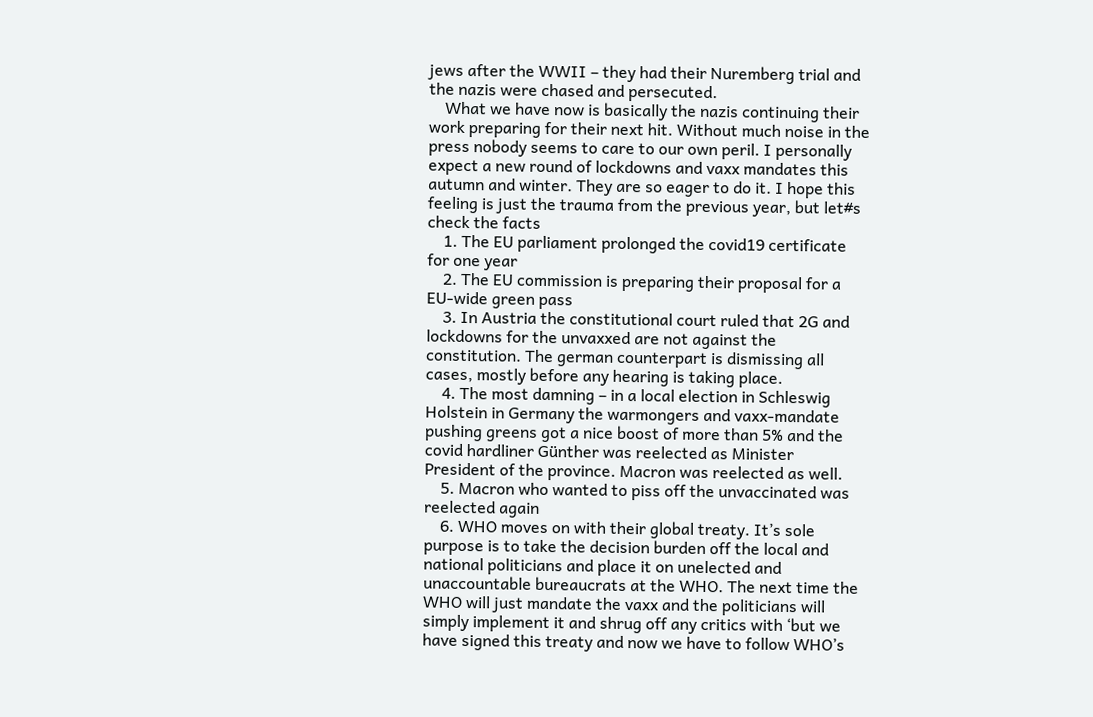jews after the WWII – they had their Nuremberg trial and the nazis were chased and persecuted.
    What we have now is basically the nazis continuing their work preparing for their next hit. Without much noise in the press nobody seems to care to our own peril. I personally expect a new round of lockdowns and vaxx mandates this autumn and winter. They are so eager to do it. I hope this feeling is just the trauma from the previous year, but let#s check the facts
    1. The EU parliament prolonged the covid19 certificate for one year
    2. The EU commission is preparing their proposal for a EU-wide green pass
    3. In Austria the constitutional court ruled that 2G and lockdowns for the unvaxxed are not against the constitution. The german counterpart is dismissing all cases, mostly before any hearing is taking place.
    4. The most damning – in a local election in Schleswig Holstein in Germany the warmongers and vaxx-mandate pushing greens got a nice boost of more than 5% and the covid hardliner Günther was reelected as Minister President of the province. Macron was reelected as well.
    5. Macron who wanted to piss off the unvaccinated was reelected again
    6. WHO moves on with their global treaty. It’s sole purpose is to take the decision burden off the local and national politicians and place it on unelected and unaccountable bureaucrats at the WHO. The next time the WHO will just mandate the vaxx and the politicians will simply implement it and shrug off any critics with ‘but we have signed this treaty and now we have to follow WHO’s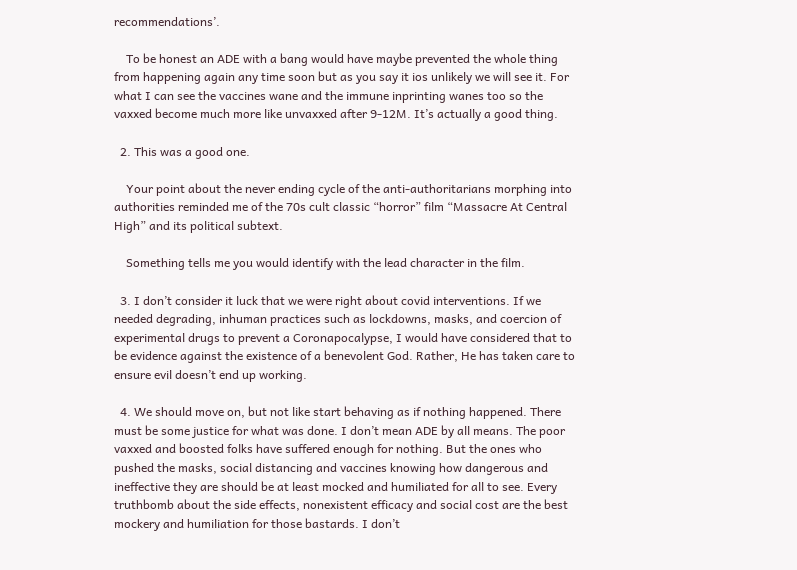recommendations’.

    To be honest an ADE with a bang would have maybe prevented the whole thing from happening again any time soon but as you say it ios unlikely we will see it. For what I can see the vaccines wane and the immune inprinting wanes too so the vaxxed become much more like unvaxxed after 9-12M. It’s actually a good thing.

  2. This was a good one.

    Your point about the never ending cycle of the anti-authoritarians morphing into authorities reminded me of the 70s cult classic “horror” film “Massacre At Central High” and its political subtext.

    Something tells me you would identify with the lead character in the film.

  3. I don’t consider it luck that we were right about covid interventions. If we needed degrading, inhuman practices such as lockdowns, masks, and coercion of experimental drugs to prevent a Coronapocalypse, I would have considered that to be evidence against the existence of a benevolent God. Rather, He has taken care to ensure evil doesn’t end up working.

  4. We should move on, but not like start behaving as if nothing happened. There must be some justice for what was done. I don’t mean ADE by all means. The poor vaxxed and boosted folks have suffered enough for nothing. But the ones who pushed the masks, social distancing and vaccines knowing how dangerous and ineffective they are should be at least mocked and humiliated for all to see. Every truthbomb about the side effects, nonexistent efficacy and social cost are the best mockery and humiliation for those bastards. I don’t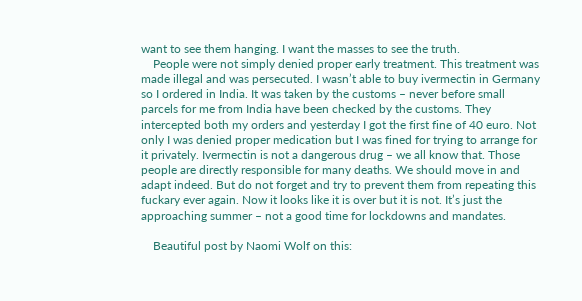want to see them hanging. I want the masses to see the truth.
    People were not simply denied proper early treatment. This treatment was made illegal and was persecuted. I wasn’t able to buy ivermectin in Germany so I ordered in India. It was taken by the customs – never before small parcels for me from India have been checked by the customs. They intercepted both my orders and yesterday I got the first fine of 40 euro. Not only I was denied proper medication but I was fined for trying to arrange for it privately. Ivermectin is not a dangerous drug – we all know that. Those people are directly responsible for many deaths. We should move in and adapt indeed. But do not forget and try to prevent them from repeating this fuckary ever again. Now it looks like it is over but it is not. It’s just the approaching summer – not a good time for lockdowns and mandates.

    Beautiful post by Naomi Wolf on this: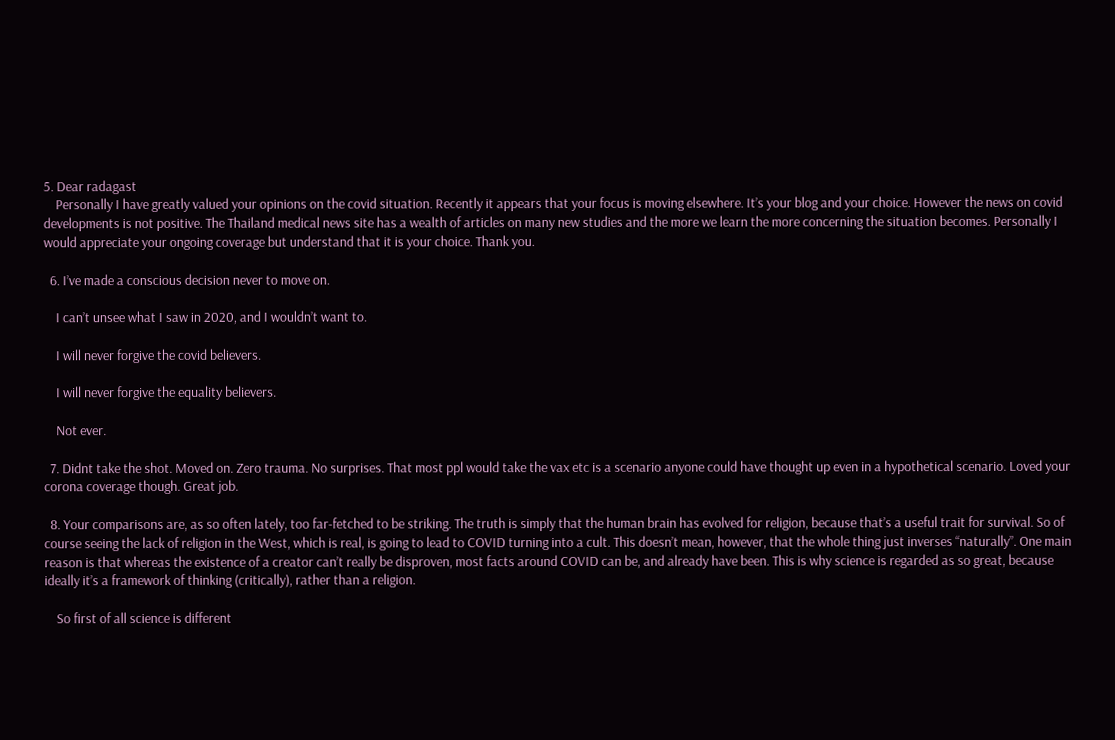5. Dear radagast
    Personally I have greatly valued your opinions on the covid situation. Recently it appears that your focus is moving elsewhere. It’s your blog and your choice. However the news on covid developments is not positive. The Thailand medical news site has a wealth of articles on many new studies and the more we learn the more concerning the situation becomes. Personally I would appreciate your ongoing coverage but understand that it is your choice. Thank you.

  6. I’ve made a conscious decision never to move on.

    I can’t unsee what I saw in 2020, and I wouldn’t want to.

    I will never forgive the covid believers.

    I will never forgive the equality believers.

    Not ever.

  7. Didnt take the shot. Moved on. Zero trauma. No surprises. That most ppl would take the vax etc is a scenario anyone could have thought up even in a hypothetical scenario. Loved your corona coverage though. Great job.

  8. Your comparisons are, as so often lately, too far-fetched to be striking. The truth is simply that the human brain has evolved for religion, because that’s a useful trait for survival. So of course seeing the lack of religion in the West, which is real, is going to lead to COVID turning into a cult. This doesn’t mean, however, that the whole thing just inverses “naturally”. One main reason is that whereas the existence of a creator can’t really be disproven, most facts around COVID can be, and already have been. This is why science is regarded as so great, because ideally it’s a framework of thinking (critically), rather than a religion.

    So first of all science is different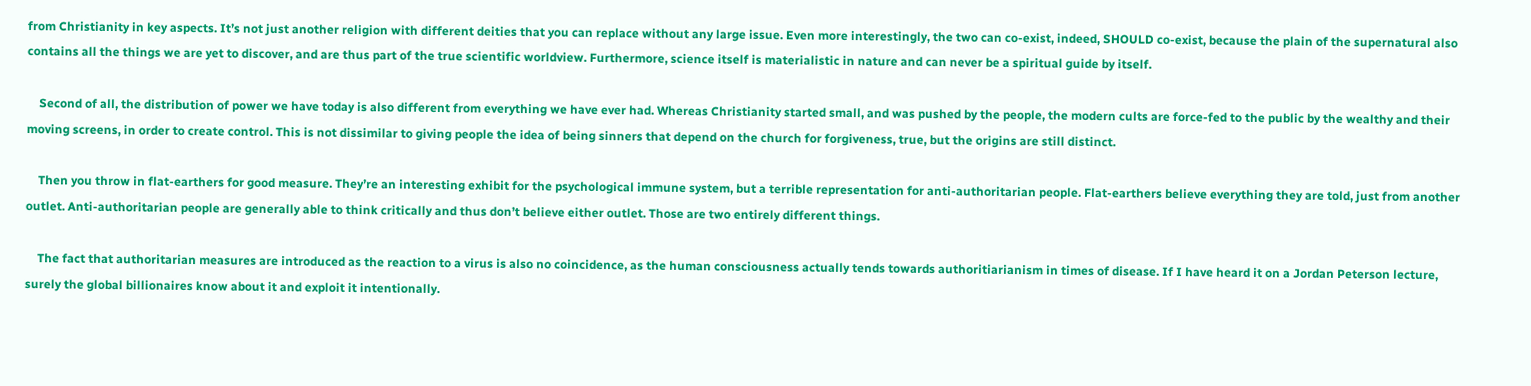from Christianity in key aspects. It’s not just another religion with different deities that you can replace without any large issue. Even more interestingly, the two can co-exist, indeed, SHOULD co-exist, because the plain of the supernatural also contains all the things we are yet to discover, and are thus part of the true scientific worldview. Furthermore, science itself is materialistic in nature and can never be a spiritual guide by itself.

    Second of all, the distribution of power we have today is also different from everything we have ever had. Whereas Christianity started small, and was pushed by the people, the modern cults are force-fed to the public by the wealthy and their moving screens, in order to create control. This is not dissimilar to giving people the idea of being sinners that depend on the church for forgiveness, true, but the origins are still distinct.

    Then you throw in flat-earthers for good measure. They’re an interesting exhibit for the psychological immune system, but a terrible representation for anti-authoritarian people. Flat-earthers believe everything they are told, just from another outlet. Anti-authoritarian people are generally able to think critically and thus don’t believe either outlet. Those are two entirely different things.

    The fact that authoritarian measures are introduced as the reaction to a virus is also no coincidence, as the human consciousness actually tends towards authoritiarianism in times of disease. If I have heard it on a Jordan Peterson lecture, surely the global billionaires know about it and exploit it intentionally.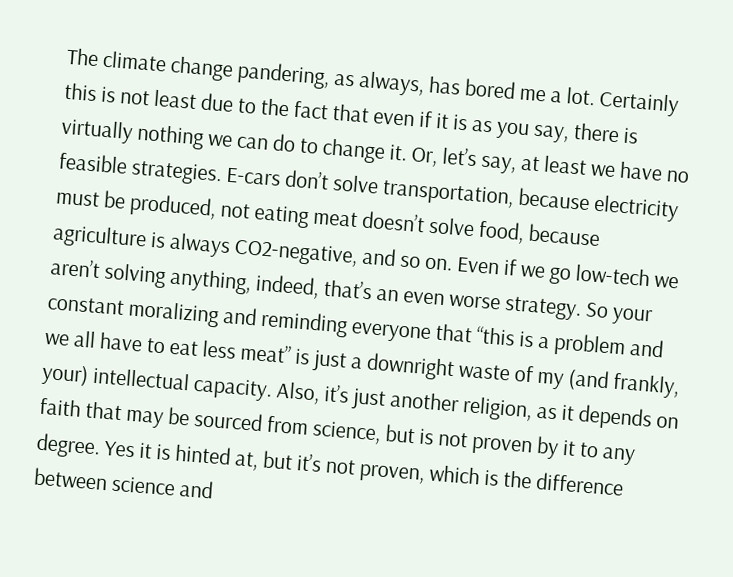The climate change pandering, as always, has bored me a lot. Certainly this is not least due to the fact that even if it is as you say, there is virtually nothing we can do to change it. Or, let’s say, at least we have no feasible strategies. E-cars don’t solve transportation, because electricity must be produced, not eating meat doesn’t solve food, because agriculture is always CO2-negative, and so on. Even if we go low-tech we aren’t solving anything, indeed, that’s an even worse strategy. So your constant moralizing and reminding everyone that “this is a problem and we all have to eat less meat” is just a downright waste of my (and frankly, your) intellectual capacity. Also, it’s just another religion, as it depends on faith that may be sourced from science, but is not proven by it to any degree. Yes it is hinted at, but it’s not proven, which is the difference between science and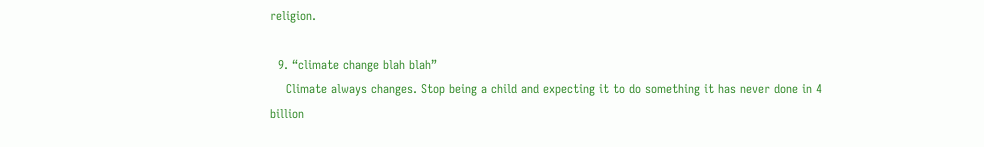religion.

  9. “climate change blah blah”
    Climate always changes. Stop being a child and expecting it to do something it has never done in 4 billion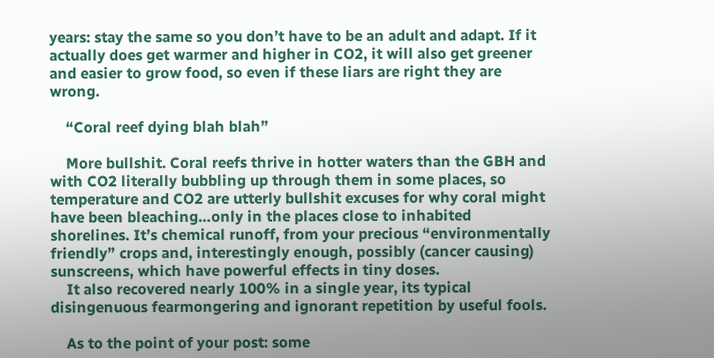years: stay the same so you don’t have to be an adult and adapt. If it actually does get warmer and higher in CO2, it will also get greener and easier to grow food, so even if these liars are right they are wrong.

    “Coral reef dying blah blah”

    More bullshit. Coral reefs thrive in hotter waters than the GBH and with CO2 literally bubbling up through them in some places, so temperature and CO2 are utterly bullshit excuses for why coral might have been bleaching…only in the places close to inhabited shorelines. It’s chemical runoff, from your precious “environmentally friendly” crops and, interestingly enough, possibly (cancer causing) sunscreens, which have powerful effects in tiny doses.
    It also recovered nearly 100% in a single year, its typical disingenuous fearmongering and ignorant repetition by useful fools.

    As to the point of your post: some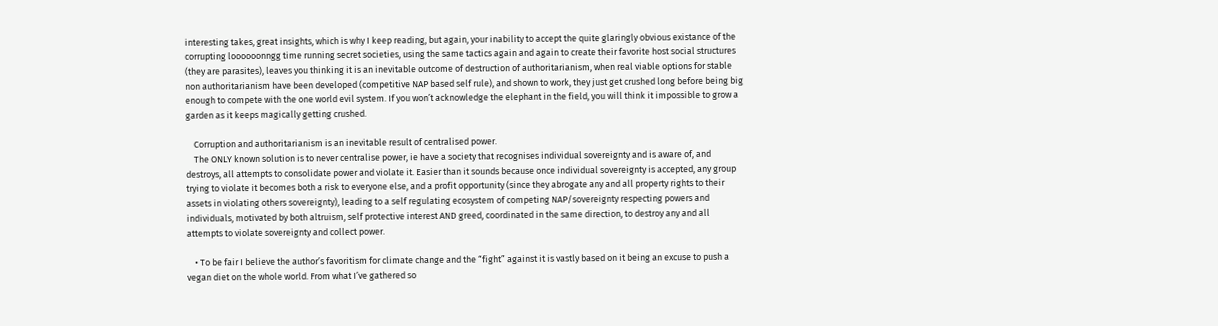interesting takes, great insights, which is why I keep reading, but again, your inability to accept the quite glaringly obvious existance of the corrupting loooooonngg time running secret societies, using the same tactics again and again to create their favorite host social structures (they are parasites), leaves you thinking it is an inevitable outcome of destruction of authoritarianism, when real viable options for stable non authoritarianism have been developed (competitive NAP based self rule), and shown to work, they just get crushed long before being big enough to compete with the one world evil system. If you won’t acknowledge the elephant in the field, you will think it impossible to grow a garden as it keeps magically getting crushed.

    Corruption and authoritarianism is an inevitable result of centralised power.
    The ONLY known solution is to never centralise power, ie have a society that recognises individual sovereignty and is aware of, and destroys, all attempts to consolidate power and violate it. Easier than it sounds because once individual sovereignty is accepted, any group trying to violate it becomes both a risk to everyone else, and a profit opportunity (since they abrogate any and all property rights to their assets in violating others sovereignty), leading to a self regulating ecosystem of competing NAP/sovereignty respecting powers and individuals, motivated by both altruism, self protective interest AND greed, coordinated in the same direction, to destroy any and all attempts to violate sovereignty and collect power.

    • To be fair I believe the author’s favoritism for climate change and the “fight” against it is vastly based on it being an excuse to push a vegan diet on the whole world. From what I’ve gathered so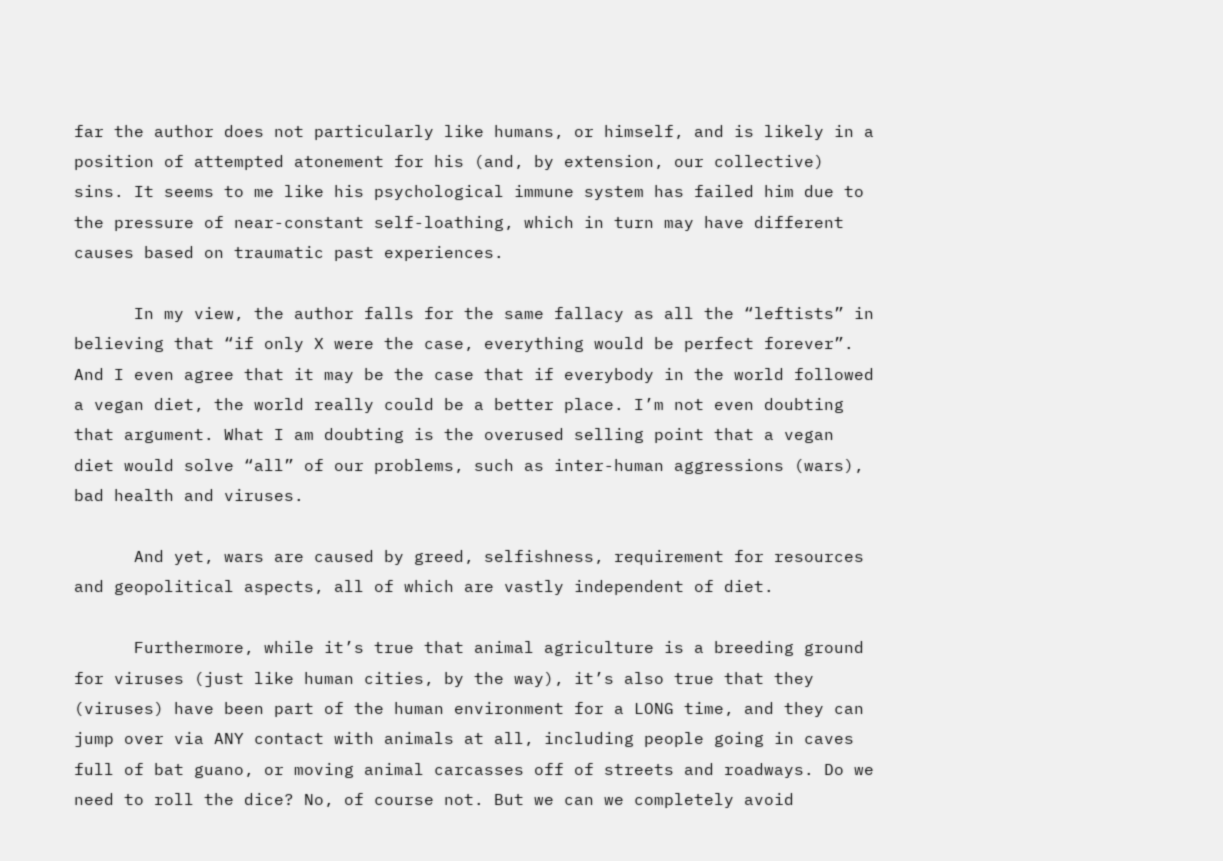far the author does not particularly like humans, or himself, and is likely in a position of attempted atonement for his (and, by extension, our collective) sins. It seems to me like his psychological immune system has failed him due to the pressure of near-constant self-loathing, which in turn may have different causes based on traumatic past experiences.

      In my view, the author falls for the same fallacy as all the “leftists” in believing that “if only X were the case, everything would be perfect forever”. And I even agree that it may be the case that if everybody in the world followed a vegan diet, the world really could be a better place. I’m not even doubting that argument. What I am doubting is the overused selling point that a vegan diet would solve “all” of our problems, such as inter-human aggressions (wars), bad health and viruses.

      And yet, wars are caused by greed, selfishness, requirement for resources and geopolitical aspects, all of which are vastly independent of diet.

      Furthermore, while it’s true that animal agriculture is a breeding ground for viruses (just like human cities, by the way), it’s also true that they (viruses) have been part of the human environment for a LONG time, and they can jump over via ANY contact with animals at all, including people going in caves full of bat guano, or moving animal carcasses off of streets and roadways. Do we need to roll the dice? No, of course not. But we can we completely avoid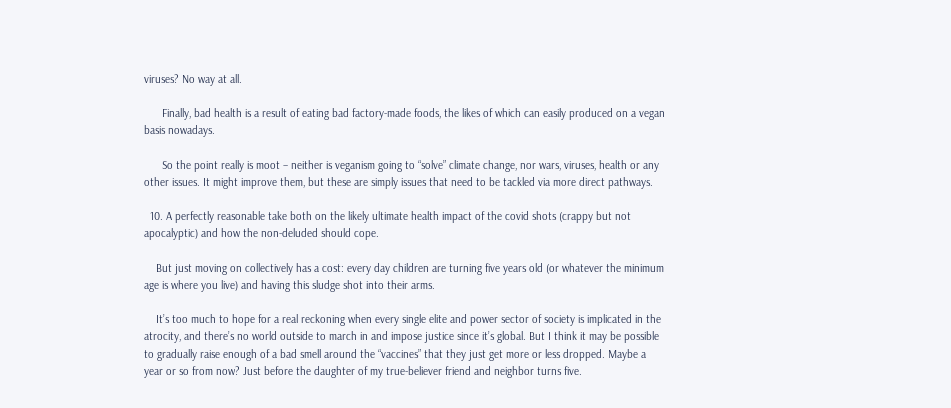viruses? No way at all.

      Finally, bad health is a result of eating bad factory-made foods, the likes of which can easily produced on a vegan basis nowadays.

      So the point really is moot – neither is veganism going to “solve” climate change, nor wars, viruses, health or any other issues. It might improve them, but these are simply issues that need to be tackled via more direct pathways.

  10. A perfectly reasonable take both on the likely ultimate health impact of the covid shots (crappy but not apocalyptic) and how the non-deluded should cope.

    But just moving on collectively has a cost: every day children are turning five years old (or whatever the minimum age is where you live) and having this sludge shot into their arms.

    It’s too much to hope for a real reckoning when every single elite and power sector of society is implicated in the atrocity, and there’s no world outside to march in and impose justice since it’s global. But I think it may be possible to gradually raise enough of a bad smell around the “vaccines” that they just get more or less dropped. Maybe a year or so from now? Just before the daughter of my true-believer friend and neighbor turns five.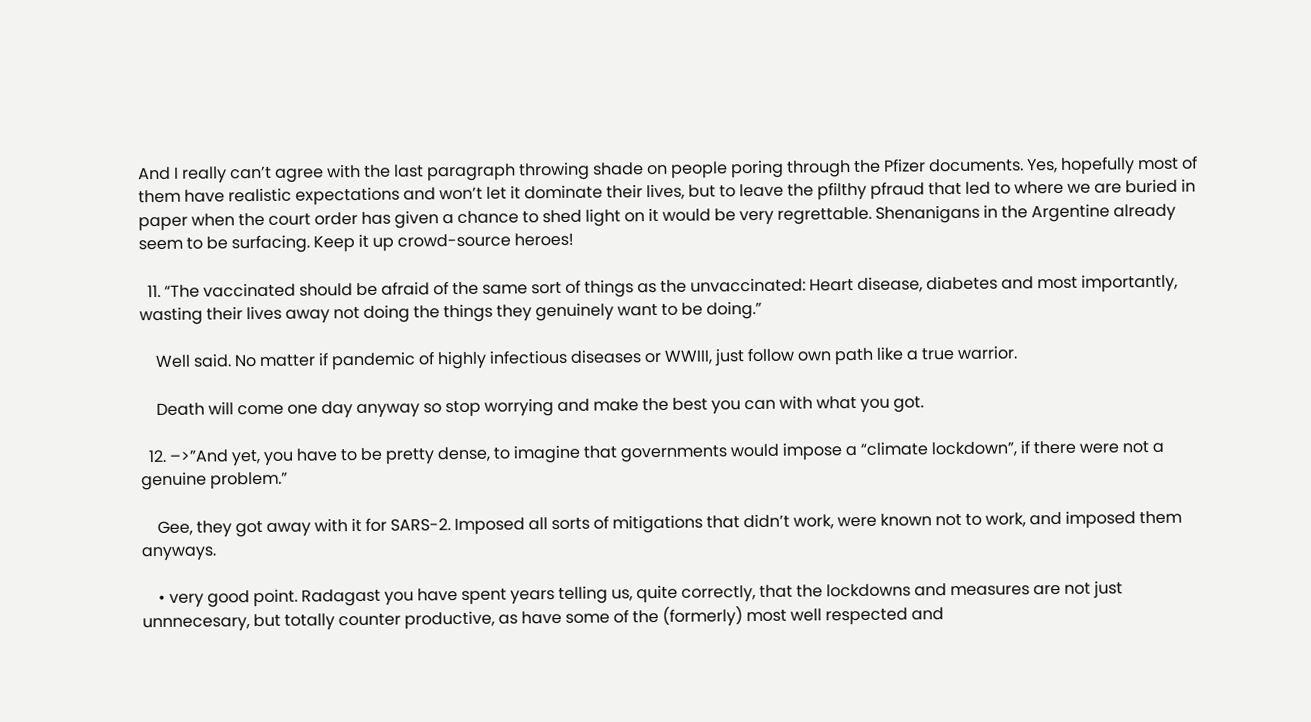And I really can’t agree with the last paragraph throwing shade on people poring through the Pfizer documents. Yes, hopefully most of them have realistic expectations and won’t let it dominate their lives, but to leave the pfilthy pfraud that led to where we are buried in paper when the court order has given a chance to shed light on it would be very regrettable. Shenanigans in the Argentine already seem to be surfacing. Keep it up crowd-source heroes!

  11. “The vaccinated should be afraid of the same sort of things as the unvaccinated: Heart disease, diabetes and most importantly, wasting their lives away not doing the things they genuinely want to be doing.”

    Well said. No matter if pandemic of highly infectious diseases or WWIII, just follow own path like a true warrior.

    Death will come one day anyway so stop worrying and make the best you can with what you got.

  12. –>”And yet, you have to be pretty dense, to imagine that governments would impose a “climate lockdown”, if there were not a genuine problem.”

    Gee, they got away with it for SARS-2. Imposed all sorts of mitigations that didn’t work, were known not to work, and imposed them anyways.

    • very good point. Radagast you have spent years telling us, quite correctly, that the lockdowns and measures are not just unnnecesary, but totally counter productive, as have some of the (formerly) most well respected and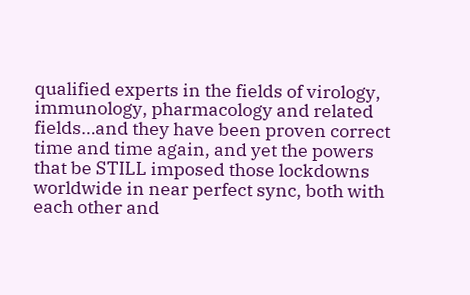qualified experts in the fields of virology, immunology, pharmacology and related fields…and they have been proven correct time and time again, and yet the powers that be STILL imposed those lockdowns worldwide in near perfect sync, both with each other and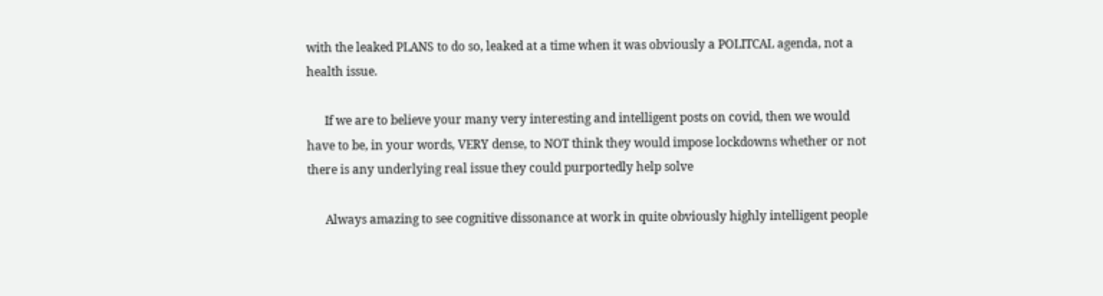with the leaked PLANS to do so, leaked at a time when it was obviously a POLITCAL agenda, not a health issue.

      If we are to believe your many very interesting and intelligent posts on covid, then we would have to be, in your words, VERY dense, to NOT think they would impose lockdowns whether or not there is any underlying real issue they could purportedly help solve

      Always amazing to see cognitive dissonance at work in quite obviously highly intelligent people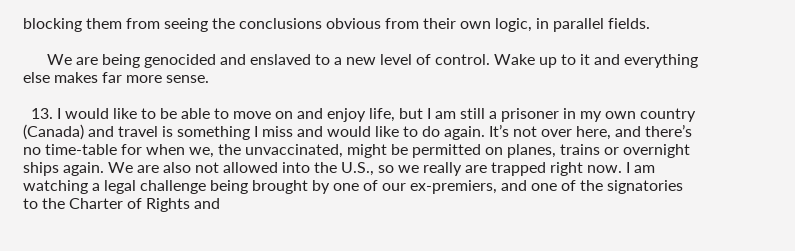blocking them from seeing the conclusions obvious from their own logic, in parallel fields.

      We are being genocided and enslaved to a new level of control. Wake up to it and everything else makes far more sense.

  13. I would like to be able to move on and enjoy life, but I am still a prisoner in my own country (Canada) and travel is something I miss and would like to do again. It’s not over here, and there’s no time-table for when we, the unvaccinated, might be permitted on planes, trains or overnight ships again. We are also not allowed into the U.S., so we really are trapped right now. I am watching a legal challenge being brought by one of our ex-premiers, and one of the signatories to the Charter of Rights and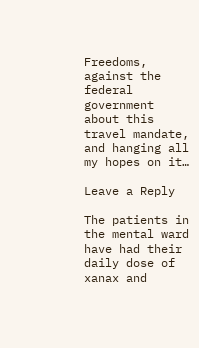Freedoms, against the federal government about this travel mandate, and hanging all my hopes on it…

Leave a Reply

The patients in the mental ward have had their daily dose of xanax and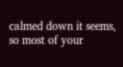calmed down it seems, so most of your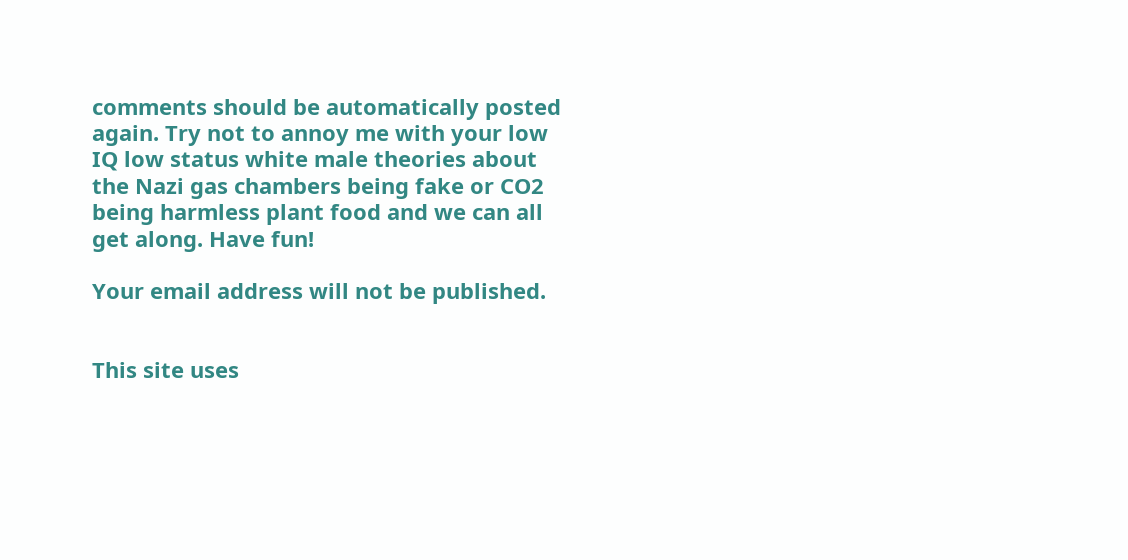comments should be automatically posted again. Try not to annoy me with your low IQ low status white male theories about the Nazi gas chambers being fake or CO2 being harmless plant food and we can all get along. Have fun!

Your email address will not be published.


This site uses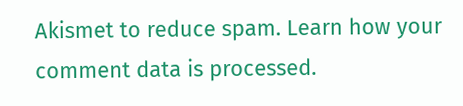Akismet to reduce spam. Learn how your comment data is processed.